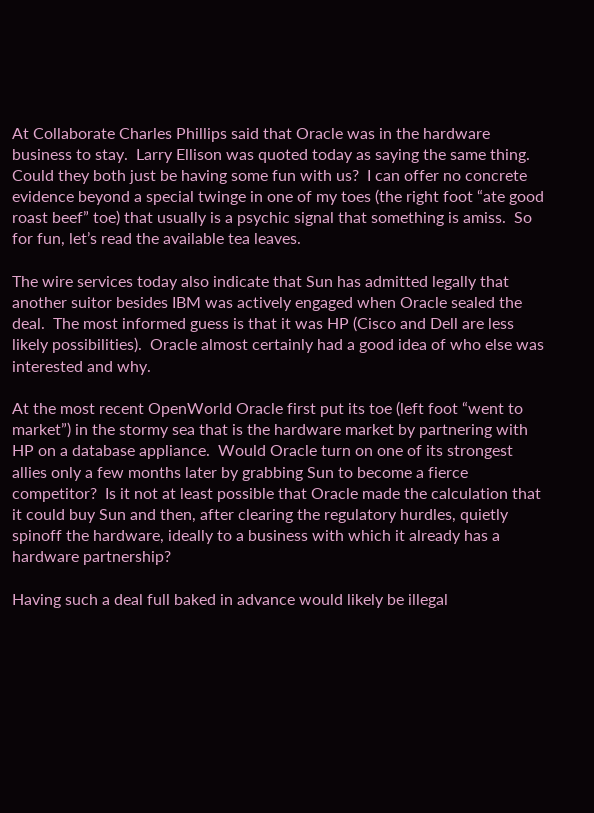At Collaborate Charles Phillips said that Oracle was in the hardware business to stay.  Larry Ellison was quoted today as saying the same thing.  Could they both just be having some fun with us?  I can offer no concrete evidence beyond a special twinge in one of my toes (the right foot “ate good roast beef” toe) that usually is a psychic signal that something is amiss.  So for fun, let’s read the available tea leaves.

The wire services today also indicate that Sun has admitted legally that another suitor besides IBM was actively engaged when Oracle sealed the deal.  The most informed guess is that it was HP (Cisco and Dell are less likely possibilities).  Oracle almost certainly had a good idea of who else was interested and why.

At the most recent OpenWorld Oracle first put its toe (left foot “went to market”) in the stormy sea that is the hardware market by partnering with HP on a database appliance.  Would Oracle turn on one of its strongest allies only a few months later by grabbing Sun to become a fierce competitor?  Is it not at least possible that Oracle made the calculation that it could buy Sun and then, after clearing the regulatory hurdles, quietly spinoff the hardware, ideally to a business with which it already has a hardware partnership?

Having such a deal full baked in advance would likely be illegal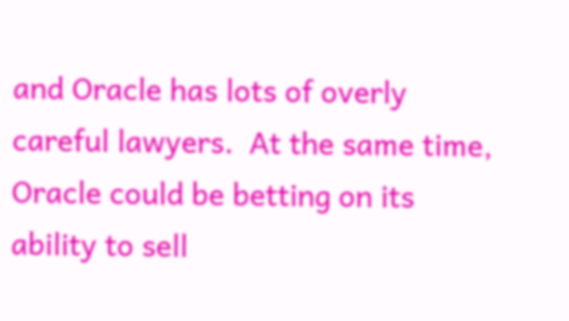and Oracle has lots of overly careful lawyers.  At the same time, Oracle could be betting on its ability to sell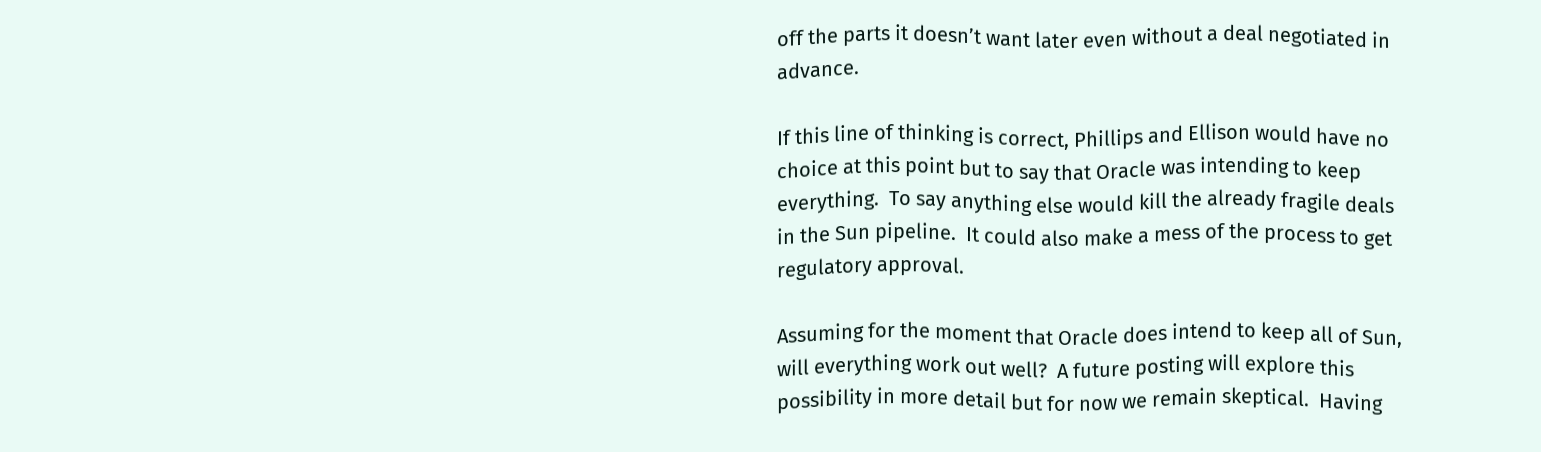off the parts it doesn’t want later even without a deal negotiated in advance.

If this line of thinking is correct, Phillips and Ellison would have no choice at this point but to say that Oracle was intending to keep everything.  To say anything else would kill the already fragile deals in the Sun pipeline.  It could also make a mess of the process to get regulatory approval.

Assuming for the moment that Oracle does intend to keep all of Sun, will everything work out well?  A future posting will explore this possibility in more detail but for now we remain skeptical.  Having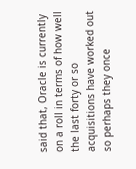said that, Oracle is currently on a roll in terms of how well the last forty or so acquisitions have worked out so perhaps they once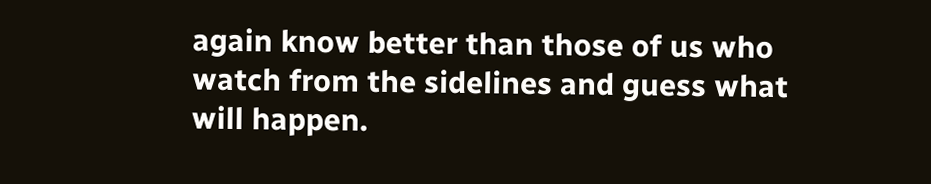again know better than those of us who watch from the sidelines and guess what will happen.